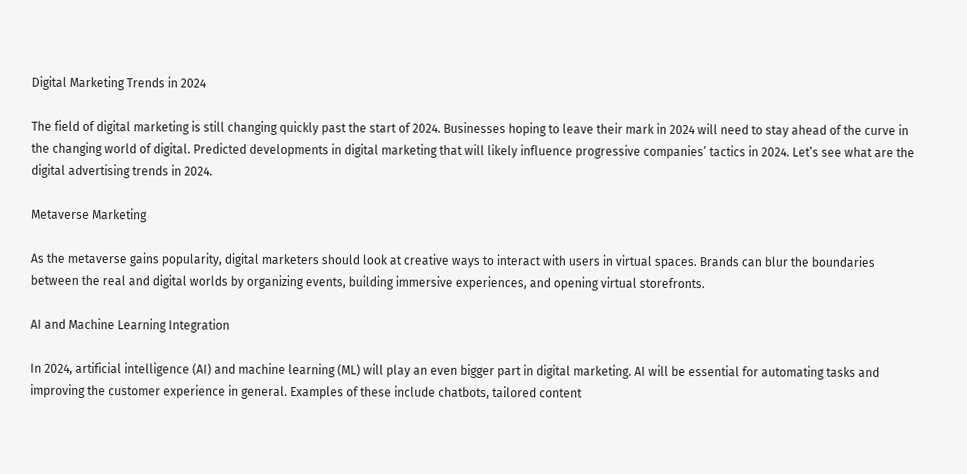Digital Marketing Trends in 2024

The field of digital marketing is still changing quickly past the start of 2024. Businesses hoping to leave their mark in 2024 will need to stay ahead of the curve in the changing world of digital. Predicted developments in digital marketing that will likely influence progressive companies’ tactics in 2024. Let’s see what are the digital advertising trends in 2024.

Metaverse Marketing

As the metaverse gains popularity, digital marketers should look at creative ways to interact with users in virtual spaces. Brands can blur the boundaries between the real and digital worlds by organizing events, building immersive experiences, and opening virtual storefronts.

AI and Machine Learning Integration

In 2024, artificial intelligence (AI) and machine learning (ML) will play an even bigger part in digital marketing. AI will be essential for automating tasks and improving the customer experience in general. Examples of these include chatbots, tailored content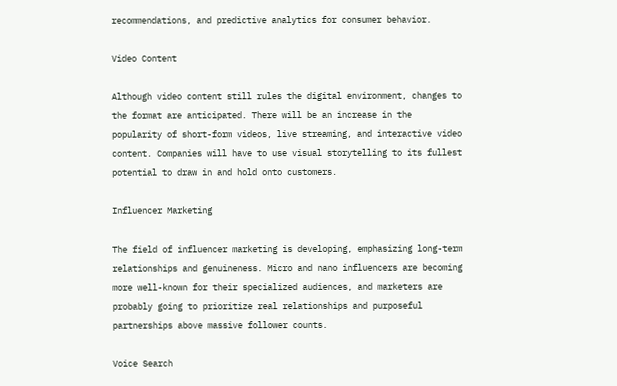recommendations, and predictive analytics for consumer behavior.

Video Content

Although video content still rules the digital environment, changes to the format are anticipated. There will be an increase in the popularity of short-form videos, live streaming, and interactive video content. Companies will have to use visual storytelling to its fullest potential to draw in and hold onto customers.

Influencer Marketing

The field of influencer marketing is developing, emphasizing long-term relationships and genuineness. Micro and nano influencers are becoming more well-known for their specialized audiences, and marketers are probably going to prioritize real relationships and purposeful partnerships above massive follower counts.

Voice Search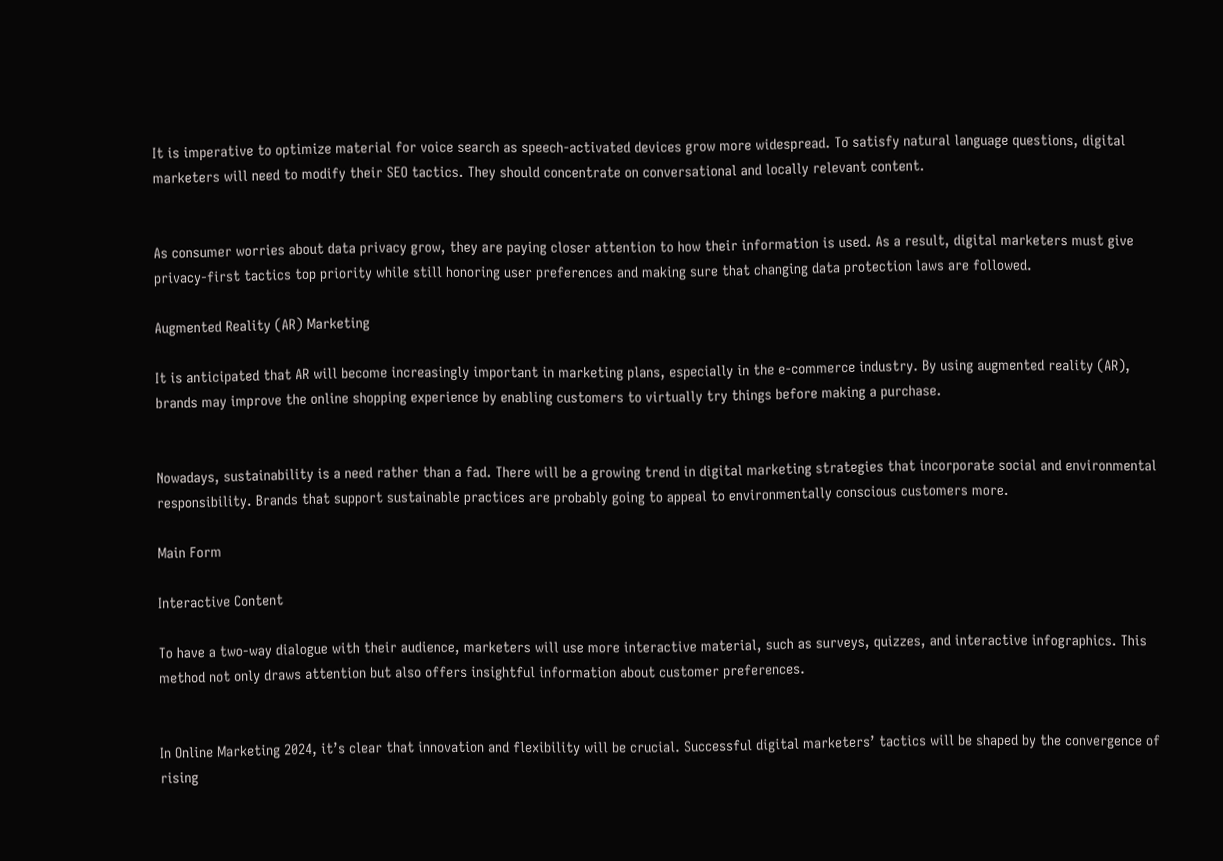It is imperative to optimize material for voice search as speech-activated devices grow more widespread. To satisfy natural language questions, digital marketers will need to modify their SEO tactics. They should concentrate on conversational and locally relevant content.


As consumer worries about data privacy grow, they are paying closer attention to how their information is used. As a result, digital marketers must give privacy-first tactics top priority while still honoring user preferences and making sure that changing data protection laws are followed.

Augmented Reality (AR) Marketing

It is anticipated that AR will become increasingly important in marketing plans, especially in the e-commerce industry. By using augmented reality (AR), brands may improve the online shopping experience by enabling customers to virtually try things before making a purchase.


Nowadays, sustainability is a need rather than a fad. There will be a growing trend in digital marketing strategies that incorporate social and environmental responsibility. Brands that support sustainable practices are probably going to appeal to environmentally conscious customers more.

Main Form

Interactive Content

To have a two-way dialogue with their audience, marketers will use more interactive material, such as surveys, quizzes, and interactive infographics. This method not only draws attention but also offers insightful information about customer preferences.


In Online Marketing 2024, it’s clear that innovation and flexibility will be crucial. Successful digital marketers’ tactics will be shaped by the convergence of rising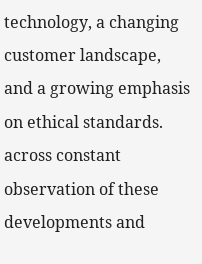technology, a changing customer landscape, and a growing emphasis on ethical standards. across constant observation of these developments and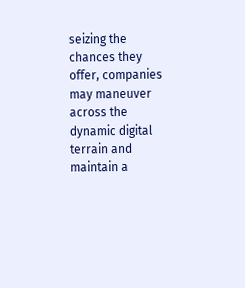seizing the chances they offer, companies may maneuver across the dynamic digital terrain and maintain a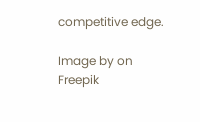competitive edge.

Image by on Freepik